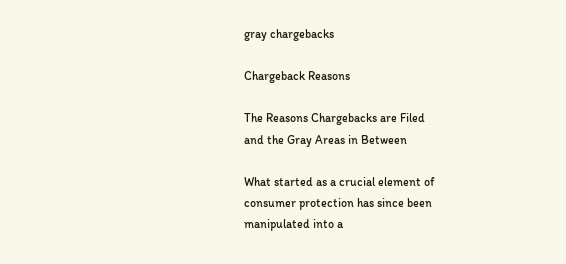gray chargebacks

Chargeback Reasons

The Reasons Chargebacks are Filed
and the Gray Areas in Between

What started as a crucial element of consumer protection has since been manipulated into a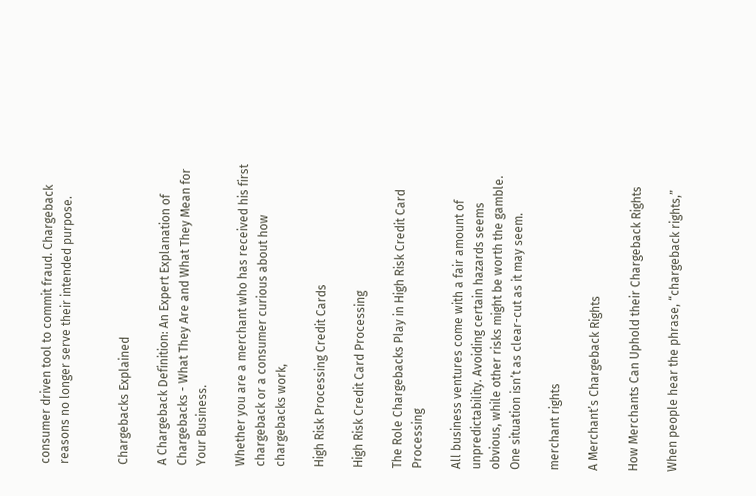consumer driven tool to commit fraud. Chargeback reasons no longer serve their intended purpose.


Chargebacks Explained

A Chargeback Definition: An Expert Explanation of Chargebacks - What They Are and What They Mean for Your Business.

Whether you are a merchant who has received his first chargeback or a consumer curious about how chargebacks work,

High Risk Processing Credit Cards

High Risk Credit Card Processing

The Role Chargebacks Play in High Risk Credit Card Processing

All business ventures come with a fair amount of unpredictability. Avoiding certain hazards seems obvious, while other risks might be worth the gamble. One situation isn’t as clear-cut as it may seem.

merchant rights

A Merchant’s Chargeback Rights

How Merchants Can Uphold their Chargeback Rights

When people hear the phrase, “chargeback rights,”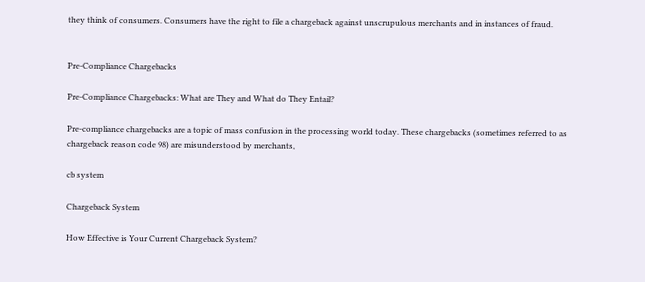they think of consumers. Consumers have the right to file a chargeback against unscrupulous merchants and in instances of fraud.


Pre-Compliance Chargebacks

Pre-Compliance Chargebacks: What are They and What do They Entail?

Pre-compliance chargebacks are a topic of mass confusion in the processing world today. These chargebacks (sometimes referred to as chargeback reason code 98) are misunderstood by merchants,

cb system

Chargeback System

How Effective is Your Current Chargeback System?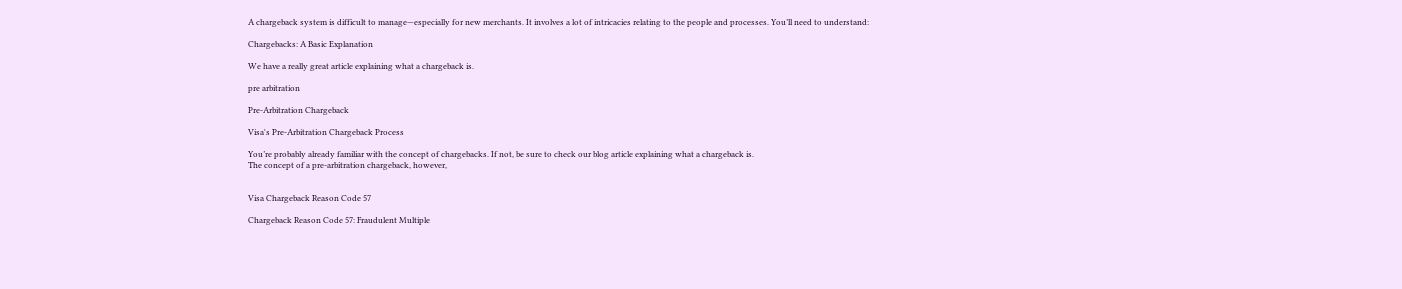A chargeback system is difficult to manage—especially for new merchants. It involves a lot of intricacies relating to the people and processes. You’ll need to understand:

Chargebacks: A Basic Explanation

We have a really great article explaining what a chargeback is.

pre arbitration

Pre-Arbitration Chargeback

Visa's Pre-Arbitration Chargeback Process

You’re probably already familiar with the concept of chargebacks. If not, be sure to check our blog article explaining what a chargeback is.
The concept of a pre-arbitration chargeback, however,


Visa Chargeback Reason Code 57

Chargeback Reason Code 57: Fraudulent Multiple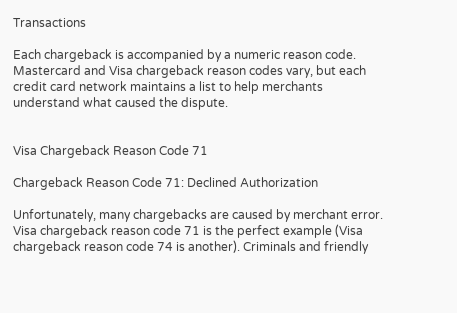Transactions

Each chargeback is accompanied by a numeric reason code. Mastercard and Visa chargeback reason codes vary, but each credit card network maintains a list to help merchants understand what caused the dispute.


Visa Chargeback Reason Code 71

Chargeback Reason Code 71: Declined Authorization

Unfortunately, many chargebacks are caused by merchant error. Visa chargeback reason code 71 is the perfect example (Visa chargeback reason code 74 is another). Criminals and friendly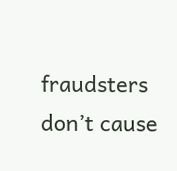fraudsters don’t cause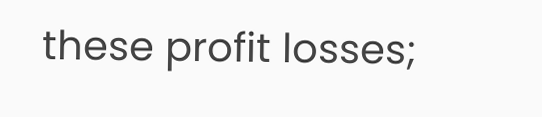these profit losses;